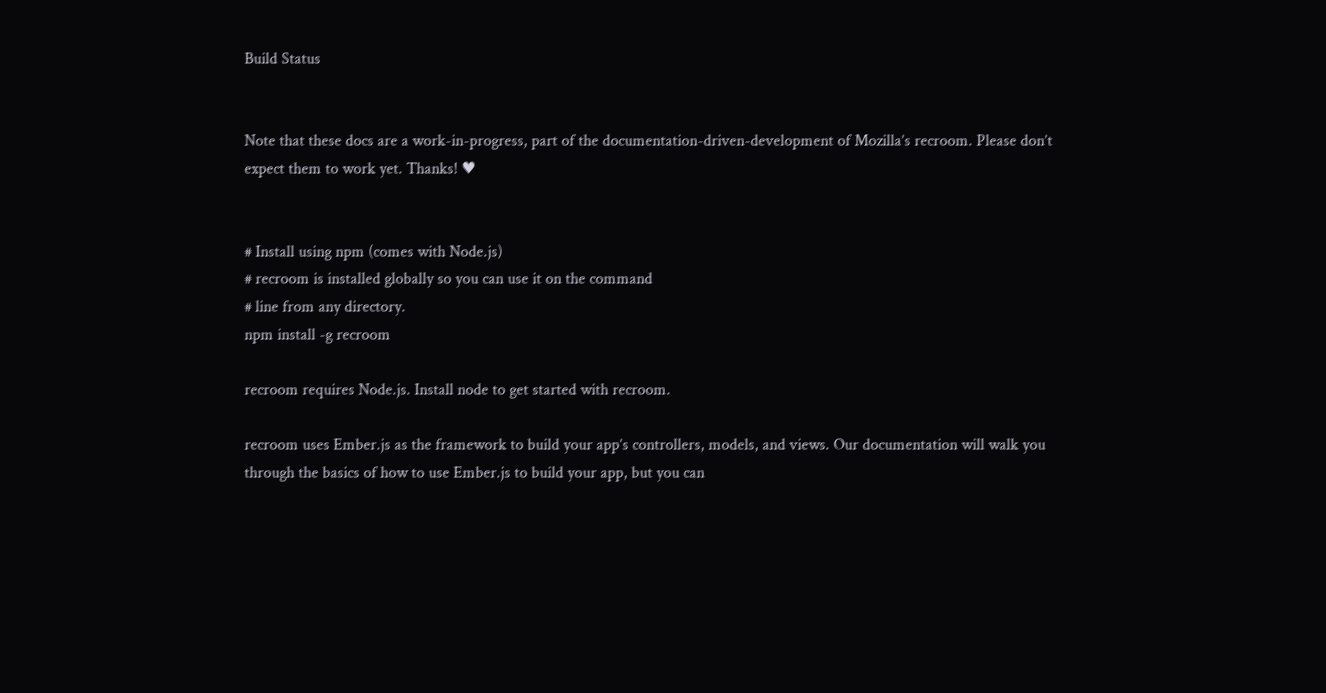Build Status


Note that these docs are a work-in-progress, part of the documentation-driven-development of Mozilla’s recroom. Please don’t expect them to work yet. Thanks! ♥


# Install using npm (comes with Node.js)
# recroom is installed globally so you can use it on the command
# line from any directory.
npm install -g recroom

recroom requires Node.js. Install node to get started with recroom.

recroom uses Ember.js as the framework to build your app’s controllers, models, and views. Our documentation will walk you through the basics of how to use Ember.js to build your app, but you can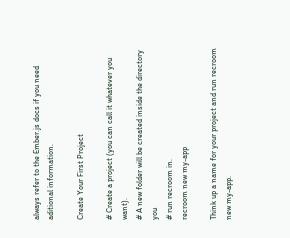always refer to the Ember.js docs if you need aditional information.

Create Your First Project

# Create a project (you can call it whatever you want).
# A new folder will be created inside the directory you
# run recroom in.
recroom new my-app

Think up a name for your project and run recroom new my-app.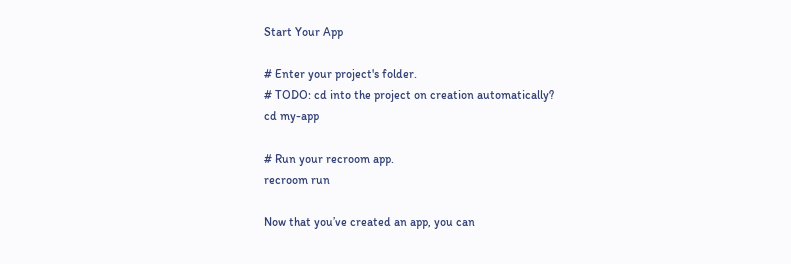Start Your App

# Enter your project's folder.
# TODO: cd into the project on creation automatically?
cd my-app

# Run your recroom app.
recroom run

Now that you’ve created an app, you can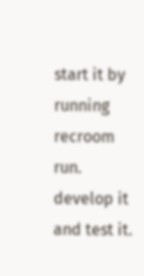start it by running recroom run. develop it and test it.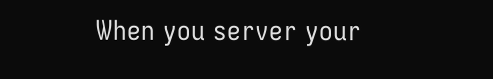When you server your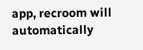app, recroom will automatically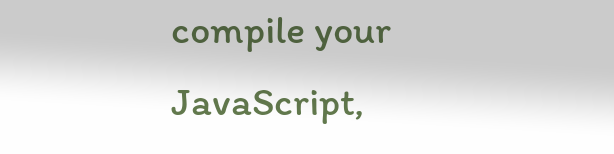compile your JavaScript,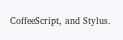CoffeeScript, and Stylus.